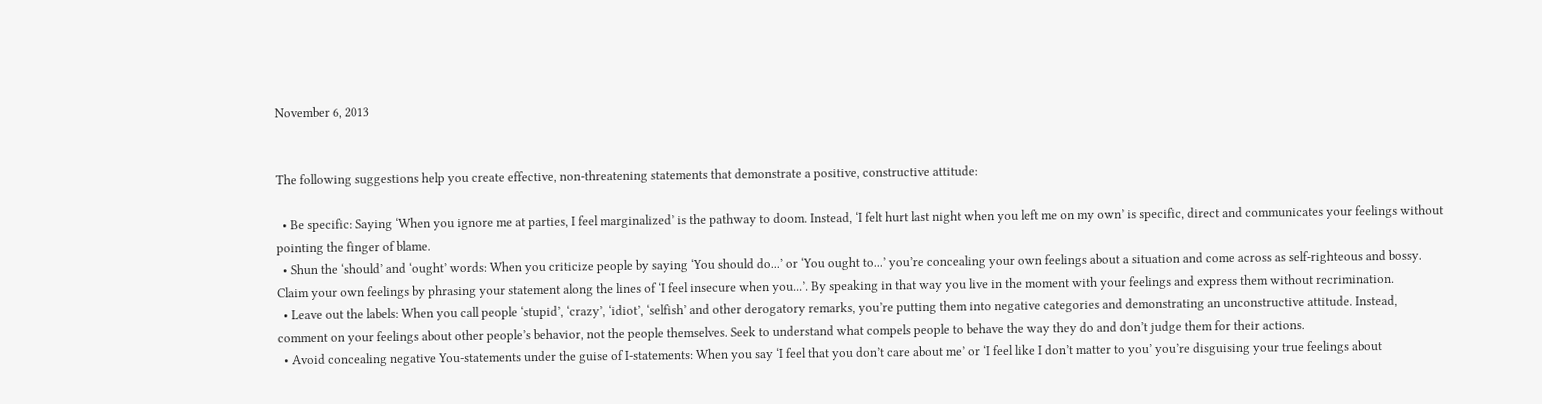November 6, 2013


The following suggestions help you create effective, non-threatening statements that demonstrate a positive, constructive attitude:

  • Be specific: Saying ‘When you ignore me at parties, I feel marginalized’ is the pathway to doom. Instead, ‘I felt hurt last night when you left me on my own’ is specific, direct and communicates your feelings without pointing the finger of blame.
  • Shun the ‘should’ and ‘ought’ words: When you criticize people by saying ‘You should do...’ or ‘You ought to...’ you’re concealing your own feelings about a situation and come across as self-righteous and bossy. Claim your own feelings by phrasing your statement along the lines of ‘I feel insecure when you...’. By speaking in that way you live in the moment with your feelings and express them without recrimination.
  • Leave out the labels: When you call people ‘stupid’, ‘crazy’, ‘idiot’, ‘selfish’ and other derogatory remarks, you’re putting them into negative categories and demonstrating an unconstructive attitude. Instead, comment on your feelings about other people’s behavior, not the people themselves. Seek to understand what compels people to behave the way they do and don’t judge them for their actions.
  • Avoid concealing negative You-statements under the guise of I-statements: When you say ‘I feel that you don’t care about me’ or ‘I feel like I don’t matter to you’ you’re disguising your true feelings about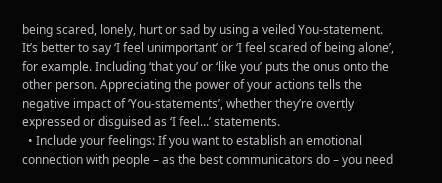being scared, lonely, hurt or sad by using a veiled You-statement. It’s better to say ‘I feel unimportant’ or ‘I feel scared of being alone’, for example. Including ‘that you’ or ‘like you’ puts the onus onto the other person. Appreciating the power of your actions tells the negative impact of ‘You-statements’, whether they’re overtly expressed or disguised as ‘I feel...’ statements.
  • Include your feelings: If you want to establish an emotional connection with people – as the best communicators do – you need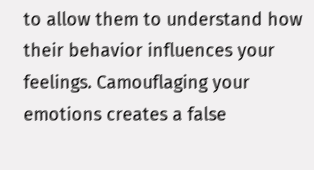to allow them to understand how their behavior influences your feelings. Camouflaging your emotions creates a false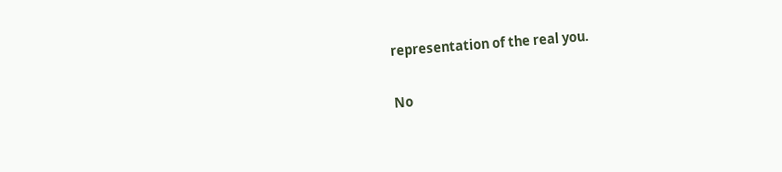representation of the real you.

No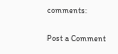comments:

Post a Comment